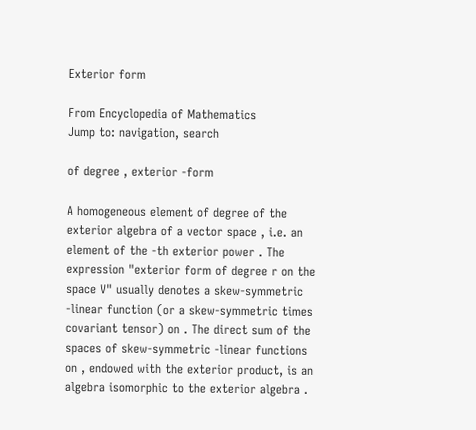Exterior form

From Encyclopedia of Mathematics
Jump to: navigation, search

of degree , exterior -form

A homogeneous element of degree of the exterior algebra of a vector space , i.e. an element of the -th exterior power . The expression "exterior form of degree r on the space V" usually denotes a skew-symmetric -linear function (or a skew-symmetric times covariant tensor) on . The direct sum of the spaces of skew-symmetric -linear functions on , endowed with the exterior product, is an algebra isomorphic to the exterior algebra .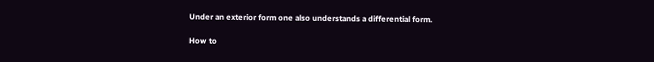Under an exterior form one also understands a differential form.

How to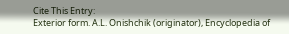Cite This Entry:
Exterior form. A.L. Onishchik (originator), Encyclopedia of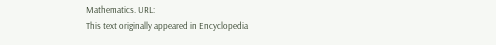Mathematics. URL:
This text originally appeared in Encyclopedia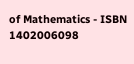of Mathematics - ISBN 1402006098